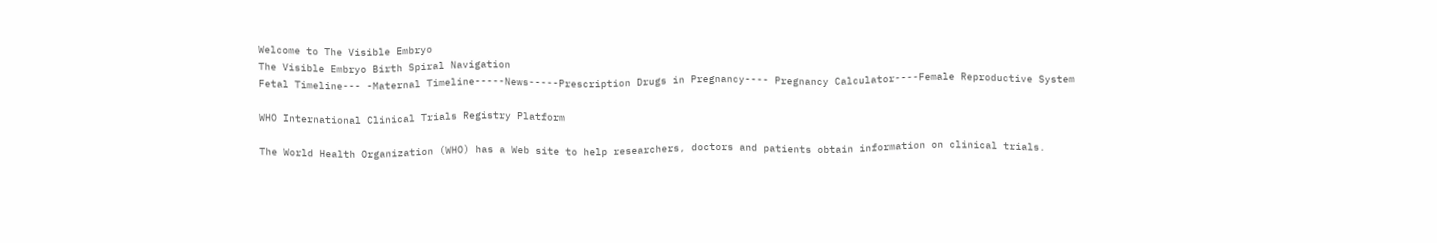Welcome to The Visible Embryo
The Visible Embryo Birth Spiral Navigation
Fetal Timeline--- -Maternal Timeline-----News-----Prescription Drugs in Pregnancy---- Pregnancy Calculator----Female Reproductive System

WHO International Clinical Trials Registry Platform

The World Health Organization (WHO) has a Web site to help researchers, doctors and patients obtain information on clinical trials.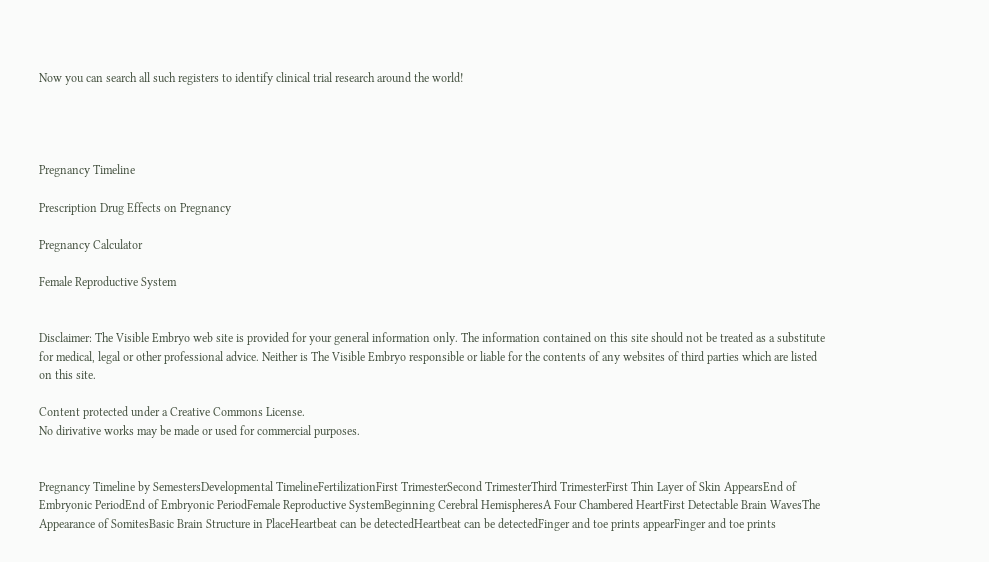Now you can search all such registers to identify clinical trial research around the world!




Pregnancy Timeline

Prescription Drug Effects on Pregnancy

Pregnancy Calculator

Female Reproductive System


Disclaimer: The Visible Embryo web site is provided for your general information only. The information contained on this site should not be treated as a substitute for medical, legal or other professional advice. Neither is The Visible Embryo responsible or liable for the contents of any websites of third parties which are listed on this site.

Content protected under a Creative Commons License.
No dirivative works may be made or used for commercial purposes.


Pregnancy Timeline by SemestersDevelopmental TimelineFertilizationFirst TrimesterSecond TrimesterThird TrimesterFirst Thin Layer of Skin AppearsEnd of Embryonic PeriodEnd of Embryonic PeriodFemale Reproductive SystemBeginning Cerebral HemispheresA Four Chambered HeartFirst Detectable Brain WavesThe Appearance of SomitesBasic Brain Structure in PlaceHeartbeat can be detectedHeartbeat can be detectedFinger and toe prints appearFinger and toe prints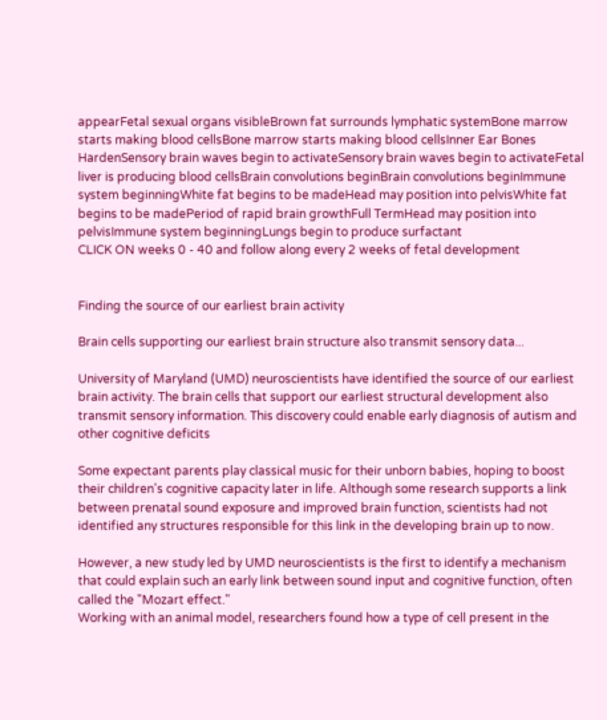appearFetal sexual organs visibleBrown fat surrounds lymphatic systemBone marrow starts making blood cellsBone marrow starts making blood cellsInner Ear Bones HardenSensory brain waves begin to activateSensory brain waves begin to activateFetal liver is producing blood cellsBrain convolutions beginBrain convolutions beginImmune system beginningWhite fat begins to be madeHead may position into pelvisWhite fat begins to be madePeriod of rapid brain growthFull TermHead may position into pelvisImmune system beginningLungs begin to produce surfactant
CLICK ON weeks 0 - 40 and follow along every 2 weeks of fetal development


Finding the source of our earliest brain activity

Brain cells supporting our earliest brain structure also transmit sensory data...

University of Maryland (UMD) neuroscientists have identified the source of our earliest brain activity. The brain cells that support our earliest structural development also transmit sensory information. This discovery could enable early diagnosis of autism and other cognitive deficits

Some expectant parents play classical music for their unborn babies, hoping to boost their children's cognitive capacity later in life. Although some research supports a link between prenatal sound exposure and improved brain function, scientists had not identified any structures responsible for this link in the developing brain up to now.

However, a new study led by UMD neuroscientists is the first to identify a mechanism that could explain such an early link between sound input and cognitive function, often called the "Mozart effect."
Working with an animal model, researchers found how a type of cell present in the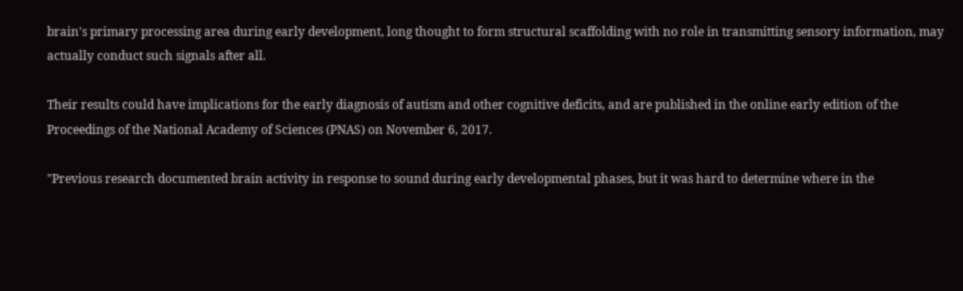brain's primary processing area during early development, long thought to form structural scaffolding with no role in transmitting sensory information, may actually conduct such signals after all.

Their results could have implications for the early diagnosis of autism and other cognitive deficits, and are published in the online early edition of the Proceedings of the National Academy of Sciences (PNAS) on November 6, 2017.

"Previous research documented brain activity in response to sound during early developmental phases, but it was hard to determine where in the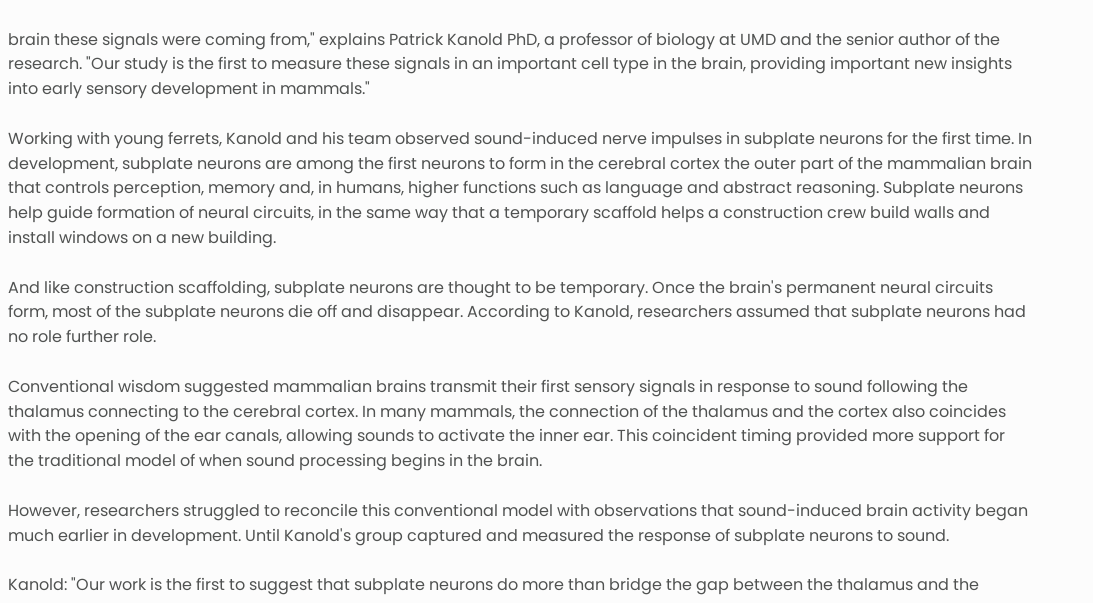brain these signals were coming from," explains Patrick Kanold PhD, a professor of biology at UMD and the senior author of the research. "Our study is the first to measure these signals in an important cell type in the brain, providing important new insights into early sensory development in mammals."

Working with young ferrets, Kanold and his team observed sound-induced nerve impulses in subplate neurons for the first time. In development, subplate neurons are among the first neurons to form in the cerebral cortex the outer part of the mammalian brain that controls perception, memory and, in humans, higher functions such as language and abstract reasoning. Subplate neurons help guide formation of neural circuits, in the same way that a temporary scaffold helps a construction crew build walls and install windows on a new building.

And like construction scaffolding, subplate neurons are thought to be temporary. Once the brain's permanent neural circuits form, most of the subplate neurons die off and disappear. According to Kanold, researchers assumed that subplate neurons had no role further role.

Conventional wisdom suggested mammalian brains transmit their first sensory signals in response to sound following the thalamus connecting to the cerebral cortex. In many mammals, the connection of the thalamus and the cortex also coincides with the opening of the ear canals, allowing sounds to activate the inner ear. This coincident timing provided more support for the traditional model of when sound processing begins in the brain.

However, researchers struggled to reconcile this conventional model with observations that sound-induced brain activity began much earlier in development. Until Kanold's group captured and measured the response of subplate neurons to sound.

Kanold: "Our work is the first to suggest that subplate neurons do more than bridge the gap between the thalamus and the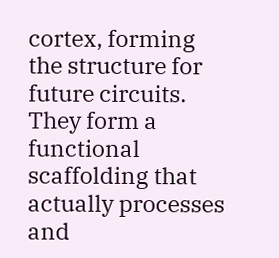cortex, forming the structure for future circuits. They form a functional scaffolding that actually processes and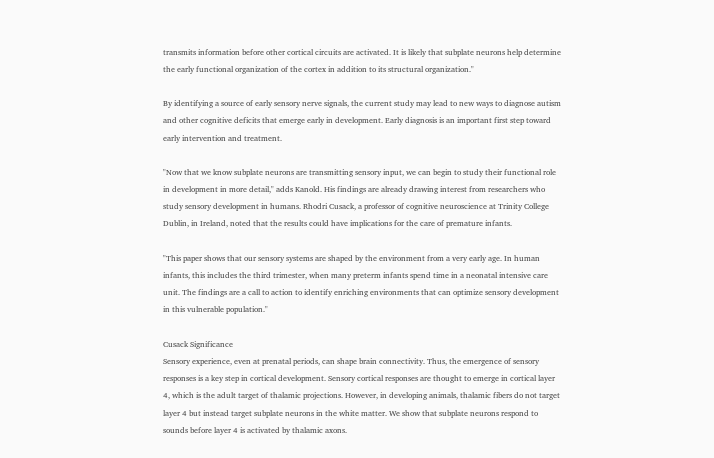transmits information before other cortical circuits are activated. It is likely that subplate neurons help determine the early functional organization of the cortex in addition to its structural organization."

By identifying a source of early sensory nerve signals, the current study may lead to new ways to diagnose autism and other cognitive deficits that emerge early in development. Early diagnosis is an important first step toward early intervention and treatment.

"Now that we know subplate neurons are transmitting sensory input, we can begin to study their functional role in development in more detail," adds Kanold. His findings are already drawing interest from researchers who study sensory development in humans. Rhodri Cusack, a professor of cognitive neuroscience at Trinity College Dublin, in Ireland, noted that the results could have implications for the care of premature infants.

"This paper shows that our sensory systems are shaped by the environment from a very early age. In human infants, this includes the third trimester, when many preterm infants spend time in a neonatal intensive care unit. The findings are a call to action to identify enriching environments that can optimize sensory development in this vulnerable population."

Cusack Significance
Sensory experience, even at prenatal periods, can shape brain connectivity. Thus, the emergence of sensory responses is a key step in cortical development. Sensory cortical responses are thought to emerge in cortical layer 4, which is the adult target of thalamic projections. However, in developing animals, thalamic fibers do not target layer 4 but instead target subplate neurons in the white matter. We show that subplate neurons respond to sounds before layer 4 is activated by thalamic axons.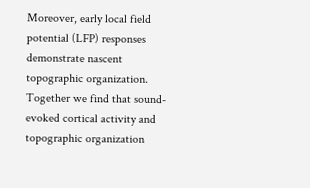Moreover, early local field potential (LFP) responses demonstrate nascent topographic organization. Together we find that sound-evoked cortical activity and topographic organization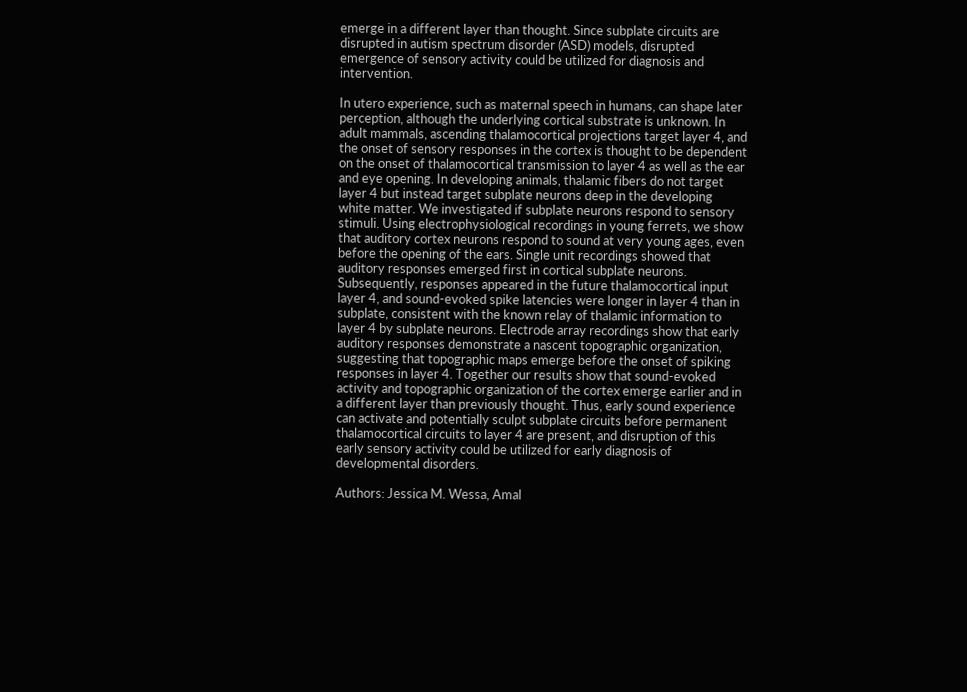emerge in a different layer than thought. Since subplate circuits are disrupted in autism spectrum disorder (ASD) models, disrupted emergence of sensory activity could be utilized for diagnosis and intervention.

In utero experience, such as maternal speech in humans, can shape later perception, although the underlying cortical substrate is unknown. In adult mammals, ascending thalamocortical projections target layer 4, and the onset of sensory responses in the cortex is thought to be dependent on the onset of thalamocortical transmission to layer 4 as well as the ear and eye opening. In developing animals, thalamic fibers do not target layer 4 but instead target subplate neurons deep in the developing white matter. We investigated if subplate neurons respond to sensory stimuli. Using electrophysiological recordings in young ferrets, we show that auditory cortex neurons respond to sound at very young ages, even before the opening of the ears. Single unit recordings showed that auditory responses emerged first in cortical subplate neurons. Subsequently, responses appeared in the future thalamocortical input layer 4, and sound-evoked spike latencies were longer in layer 4 than in subplate, consistent with the known relay of thalamic information to layer 4 by subplate neurons. Electrode array recordings show that early auditory responses demonstrate a nascent topographic organization, suggesting that topographic maps emerge before the onset of spiking responses in layer 4. Together our results show that sound-evoked activity and topographic organization of the cortex emerge earlier and in a different layer than previously thought. Thus, early sound experience can activate and potentially sculpt subplate circuits before permanent thalamocortical circuits to layer 4 are present, and disruption of this early sensory activity could be utilized for early diagnosis of developmental disorders.

Authors: Jessica M. Wessa, Amal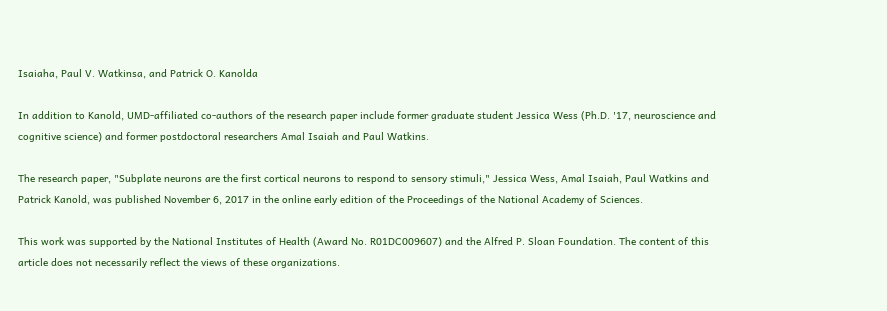Isaiaha, Paul V. Watkinsa, and Patrick O. Kanolda

In addition to Kanold, UMD-affiliated co-authors of the research paper include former graduate student Jessica Wess (Ph.D. '17, neuroscience and cognitive science) and former postdoctoral researchers Amal Isaiah and Paul Watkins.

The research paper, "Subplate neurons are the first cortical neurons to respond to sensory stimuli," Jessica Wess, Amal Isaiah, Paul Watkins and Patrick Kanold, was published November 6, 2017 in the online early edition of the Proceedings of the National Academy of Sciences.

This work was supported by the National Institutes of Health (Award No. R01DC009607) and the Alfred P. Sloan Foundation. The content of this article does not necessarily reflect the views of these organizations.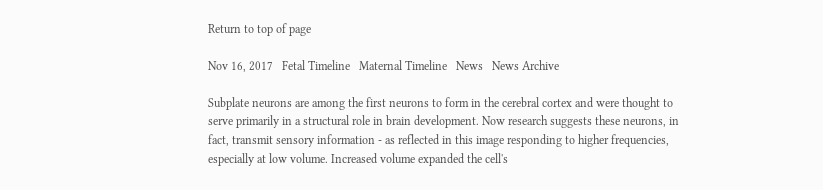Return to top of page

Nov 16, 2017   Fetal Timeline   Maternal Timeline   News   News Archive

Subplate neurons are among the first neurons to form in the cerebral cortex and were thought to serve primarily in a structural role in brain development. Now research suggests these neurons, in fact, transmit sensory information - as reflected in this image responding to higher frequencies, especially at low volume. Increased volume expanded the cell's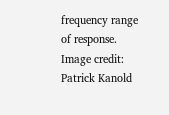frequency range of response.
Image credit: Patrick Kanold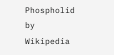Phospholid by Wikipedia